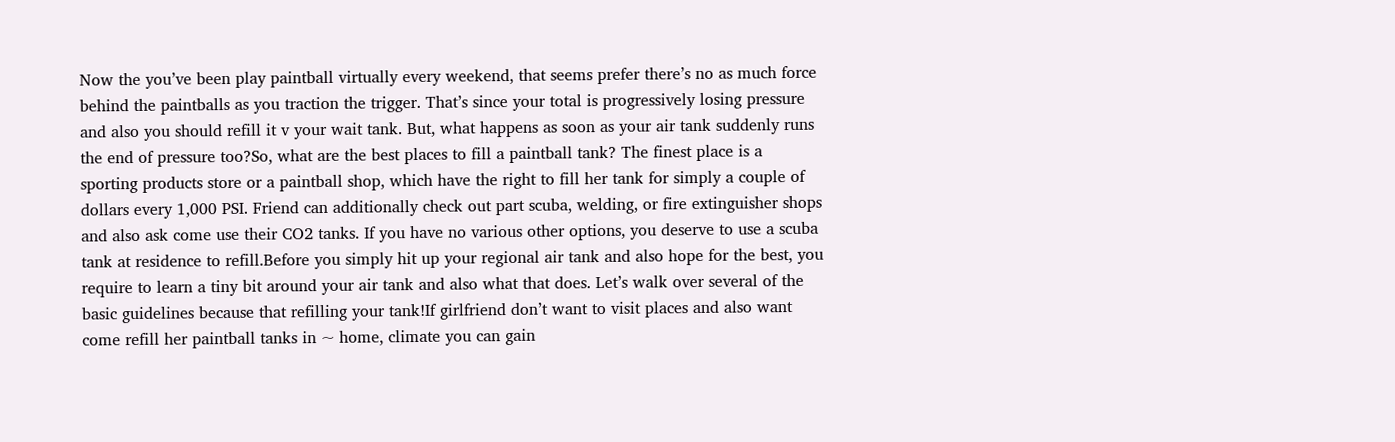Now the you’ve been play paintball virtually every weekend, that seems prefer there’s no as much force behind the paintballs as you traction the trigger. That’s since your total is progressively losing pressure and also you should refill it v your wait tank. But, what happens as soon as your air tank suddenly runs the end of pressure too?So, what are the best places to fill a paintball tank? The finest place is a sporting products store or a paintball shop, which have the right to fill her tank for simply a couple of dollars every 1,000 PSI. Friend can additionally check out part scuba, welding, or fire extinguisher shops and also ask come use their CO2 tanks. If you have no various other options, you deserve to use a scuba tank at residence to refill.Before you simply hit up your regional air tank and also hope for the best, you require to learn a tiny bit around your air tank and also what that does. Let’s walk over several of the basic guidelines because that refilling your tank!If girlfriend don’t want to visit places and also want come refill her paintball tanks in ~ home, climate you can gain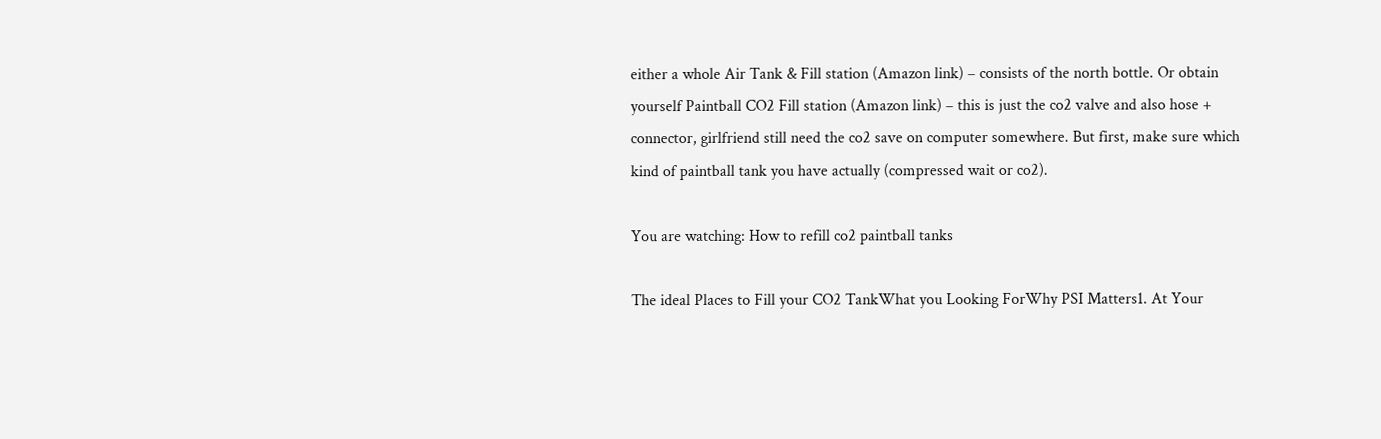either a whole Air Tank & Fill station (Amazon link) – consists of the north bottle. Or obtain yourself Paintball CO2 Fill station (Amazon link) – this is just the co2 valve and also hose + connector, girlfriend still need the co2 save on computer somewhere. But first, make sure which kind of paintball tank you have actually (compressed wait or co2).

You are watching: How to refill co2 paintball tanks

The ideal Places to Fill your CO2 TankWhat you Looking ForWhy PSI Matters1. At Your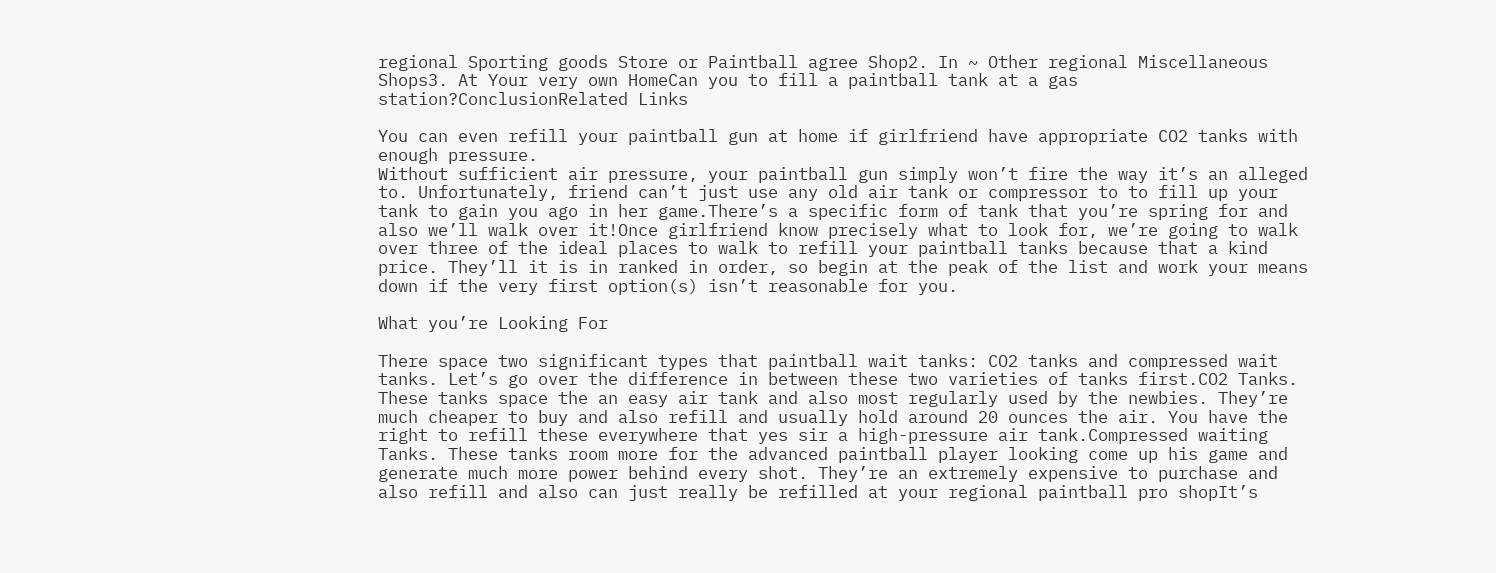regional Sporting goods Store or Paintball agree Shop2. In ~ Other regional Miscellaneous Shops3. At Your very own HomeCan you to fill a paintball tank at a gas station?ConclusionRelated Links

You can even refill your paintball gun at home if girlfriend have appropriate CO2 tanks with enough pressure.
Without sufficient air pressure, your paintball gun simply won’t fire the way it’s an alleged to. Unfortunately, friend can’t just use any old air tank or compressor to to fill up your tank to gain you ago in her game.There’s a specific form of tank that you’re spring for and also we’ll walk over it!Once girlfriend know precisely what to look for, we’re going to walk over three of the ideal places to walk to refill your paintball tanks because that a kind price. They’ll it is in ranked in order, so begin at the peak of the list and work your means down if the very first option(s) isn’t reasonable for you.

What you’re Looking For

There space two significant types that paintball wait tanks: CO2 tanks and compressed wait tanks. Let’s go over the difference in between these two varieties of tanks first.CO2 Tanks. These tanks space the an easy air tank and also most regularly used by the newbies. They’re much cheaper to buy and also refill and usually hold around 20 ounces the air. You have the right to refill these everywhere that yes sir a high-pressure air tank.Compressed waiting Tanks. These tanks room more for the advanced paintball player looking come up his game and generate much more power behind every shot. They’re an extremely expensive to purchase and also refill and also can just really be refilled at your regional paintball pro shopIt’s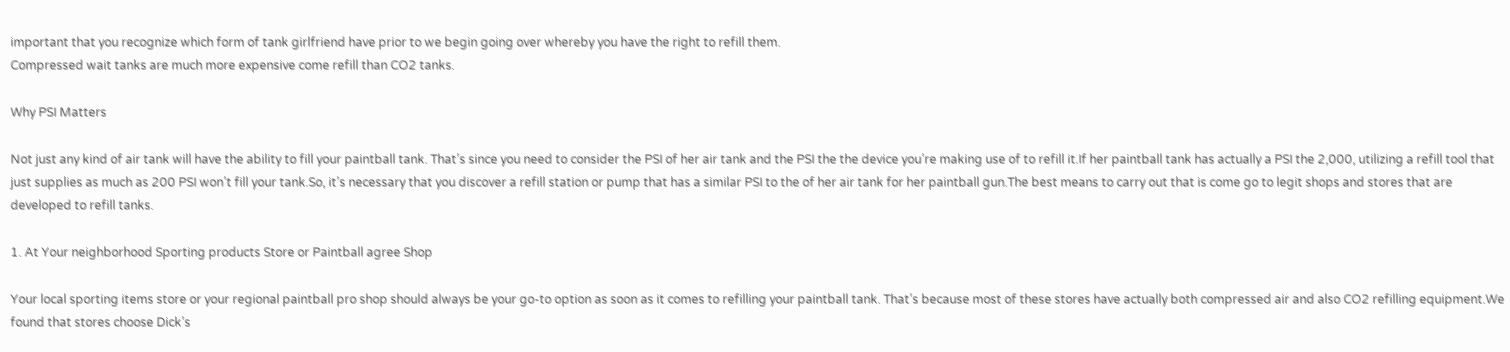important that you recognize which form of tank girlfriend have prior to we begin going over whereby you have the right to refill them.
Compressed wait tanks are much more expensive come refill than CO2 tanks.

Why PSI Matters

Not just any kind of air tank will have the ability to fill your paintball tank. That’s since you need to consider the PSI of her air tank and the PSI the the device you’re making use of to refill it.If her paintball tank has actually a PSI the 2,000, utilizing a refill tool that just supplies as much as 200 PSI won’t fill your tank.So, it’s necessary that you discover a refill station or pump that has a similar PSI to the of her air tank for her paintball gun.The best means to carry out that is come go to legit shops and stores that are developed to refill tanks.

1. At Your neighborhood Sporting products Store or Paintball agree Shop

Your local sporting items store or your regional paintball pro shop should always be your go-to option as soon as it comes to refilling your paintball tank. That’s because most of these stores have actually both compressed air and also CO2 refilling equipment.We found that stores choose Dick’s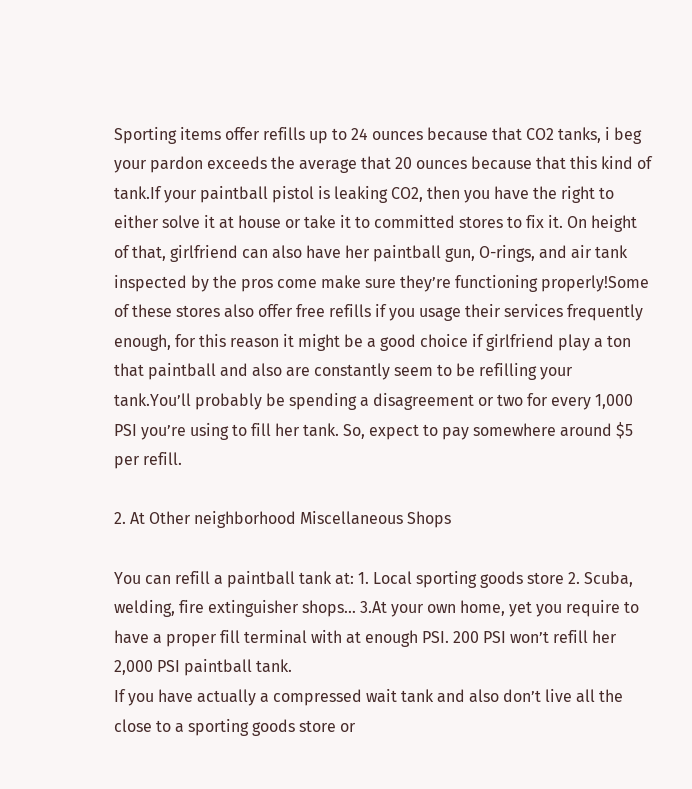Sporting items offer refills up to 24 ounces because that CO2 tanks, i beg your pardon exceeds the average that 20 ounces because that this kind of tank.If your paintball pistol is leaking CO2, then you have the right to either solve it at house or take it to committed stores to fix it. On height of that, girlfriend can also have her paintball gun, O-rings, and air tank inspected by the pros come make sure they’re functioning properly!Some of these stores also offer free refills if you usage their services frequently enough, for this reason it might be a good choice if girlfriend play a ton that paintball and also are constantly seem to be refilling your tank.You’ll probably be spending a disagreement or two for every 1,000 PSI you’re using to fill her tank. So, expect to pay somewhere around $5 per refill.

2. At Other neighborhood Miscellaneous Shops

You can refill a paintball tank at: 1. Local sporting goods store 2. Scuba, welding, fire extinguisher shops… 3.At your own home, yet you require to have a proper fill terminal with at enough PSI. 200 PSI won’t refill her 2,000 PSI paintball tank.
If you have actually a compressed wait tank and also don’t live all the close to a sporting goods store or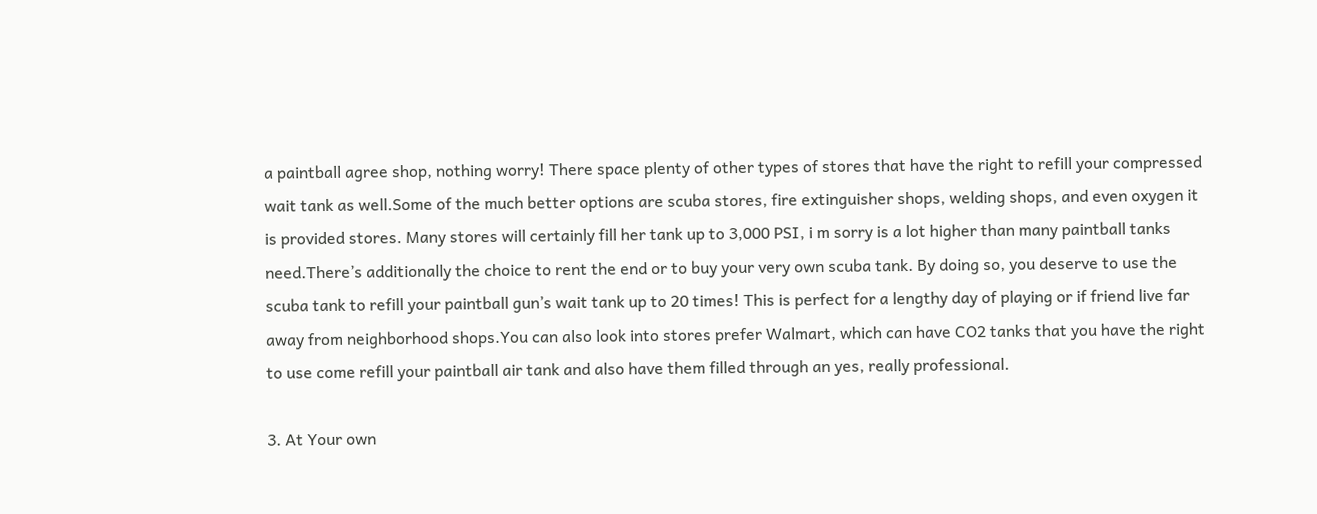a paintball agree shop, nothing worry! There space plenty of other types of stores that have the right to refill your compressed wait tank as well.Some of the much better options are scuba stores, fire extinguisher shops, welding shops, and even oxygen it is provided stores. Many stores will certainly fill her tank up to 3,000 PSI, i m sorry is a lot higher than many paintball tanks need.There’s additionally the choice to rent the end or to buy your very own scuba tank. By doing so, you deserve to use the scuba tank to refill your paintball gun’s wait tank up to 20 times! This is perfect for a lengthy day of playing or if friend live far away from neighborhood shops.You can also look into stores prefer Walmart, which can have CO2 tanks that you have the right to use come refill your paintball air tank and also have them filled through an yes, really professional.

3. At Your own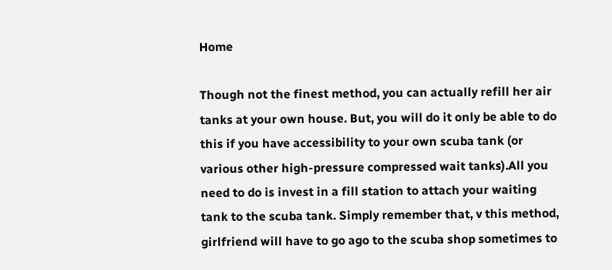Home

Though not the finest method, you can actually refill her air tanks at your own house. But, you will do it only be able to do this if you have accessibility to your own scuba tank (or various other high-pressure compressed wait tanks).All you need to do is invest in a fill station to attach your waiting tank to the scuba tank. Simply remember that, v this method, girlfriend will have to go ago to the scuba shop sometimes to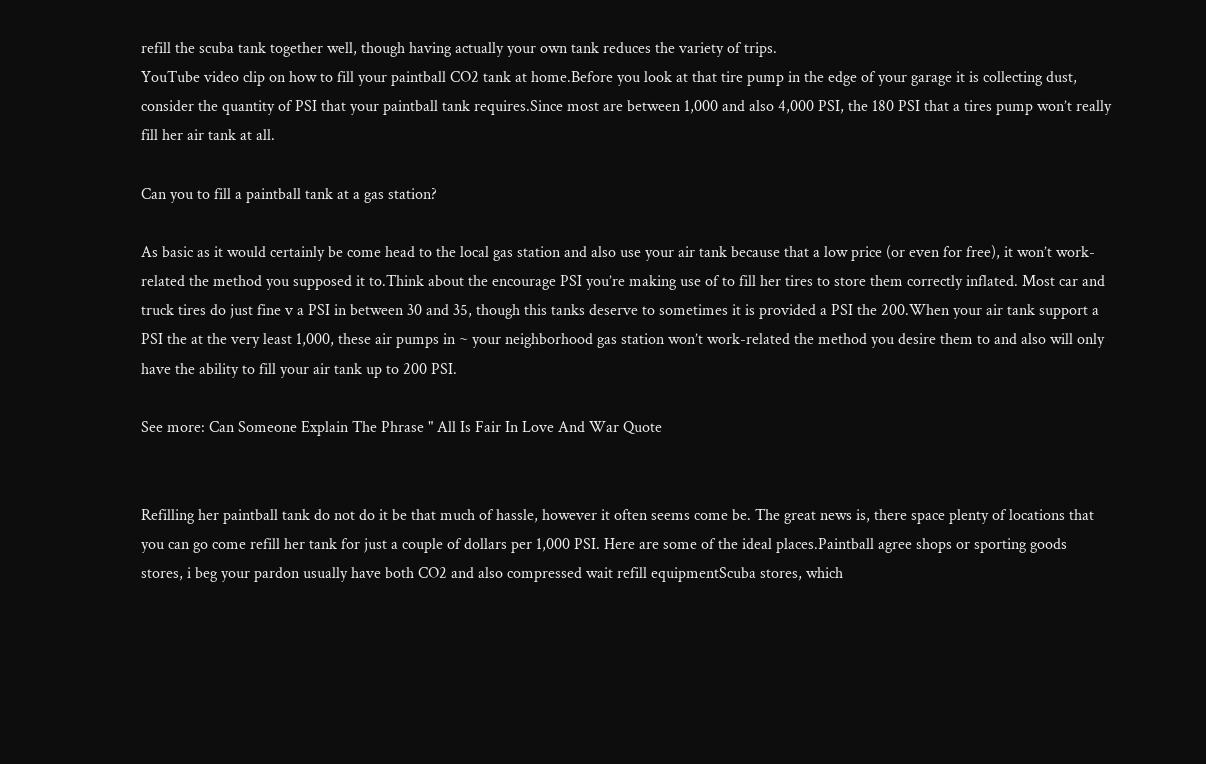refill the scuba tank together well, though having actually your own tank reduces the variety of trips.
YouTube video clip on how to fill your paintball CO2 tank at home.Before you look at that tire pump in the edge of your garage it is collecting dust, consider the quantity of PSI that your paintball tank requires.Since most are between 1,000 and also 4,000 PSI, the 180 PSI that a tires pump won’t really fill her air tank at all.

Can you to fill a paintball tank at a gas station?

As basic as it would certainly be come head to the local gas station and also use your air tank because that a low price (or even for free), it won’t work-related the method you supposed it to.Think about the encourage PSI you’re making use of to fill her tires to store them correctly inflated. Most car and truck tires do just fine v a PSI in between 30 and 35, though this tanks deserve to sometimes it is provided a PSI the 200.When your air tank support a PSI the at the very least 1,000, these air pumps in ~ your neighborhood gas station won’t work-related the method you desire them to and also will only have the ability to fill your air tank up to 200 PSI.

See more: Can Someone Explain The Phrase " All Is Fair In Love And War Quote


Refilling her paintball tank do not do it be that much of hassle, however it often seems come be. The great news is, there space plenty of locations that you can go come refill her tank for just a couple of dollars per 1,000 PSI. Here are some of the ideal places.Paintball agree shops or sporting goods stores, i beg your pardon usually have both CO2 and also compressed wait refill equipmentScuba stores, which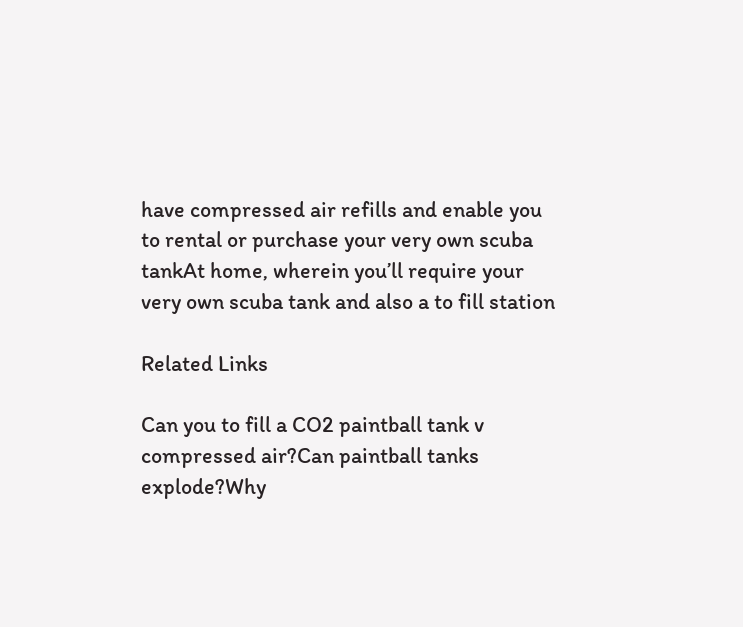have compressed air refills and enable you to rental or purchase your very own scuba tankAt home, wherein you’ll require your very own scuba tank and also a to fill station

Related Links

Can you to fill a CO2 paintball tank v compressed air?Can paintball tanks explode?Why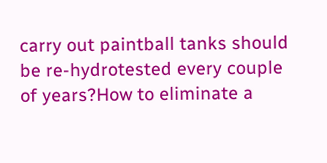carry out paintball tanks should be re-hydrotested every couple of years?How to eliminate a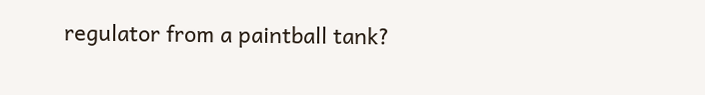regulator from a paintball tank?